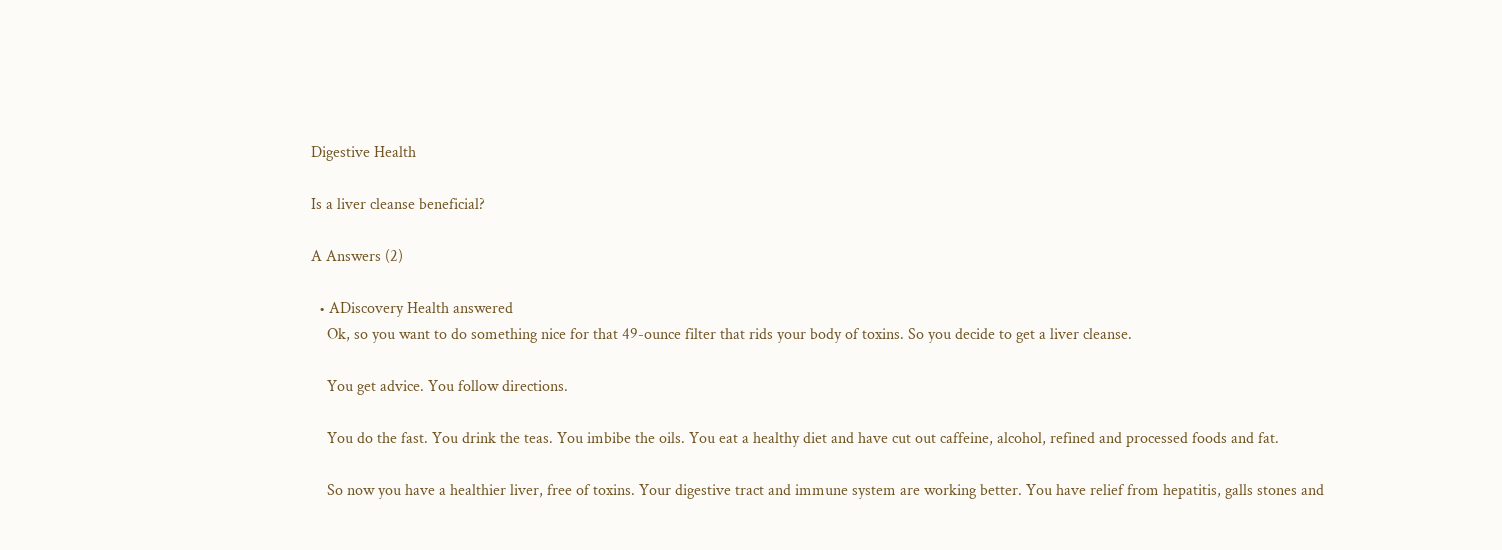Digestive Health

Is a liver cleanse beneficial?

A Answers (2)

  • ADiscovery Health answered
    Ok, so you want to do something nice for that 49-ounce filter that rids your body of toxins. So you decide to get a liver cleanse.

    You get advice. You follow directions.

    You do the fast. You drink the teas. You imbibe the oils. You eat a healthy diet and have cut out caffeine, alcohol, refined and processed foods and fat.

    So now you have a healthier liver, free of toxins. Your digestive tract and immune system are working better. You have relief from hepatitis, galls stones and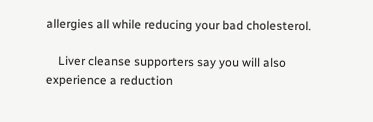allergies all while reducing your bad cholesterol.

    Liver cleanse supporters say you will also experience a reduction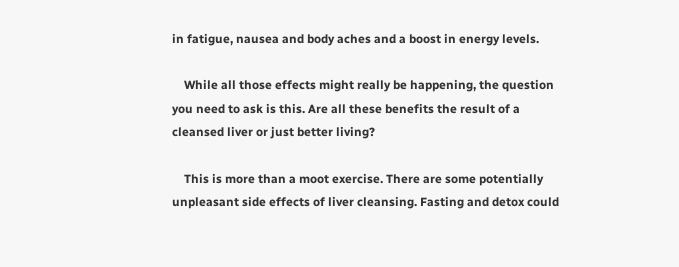in fatigue, nausea and body aches and a boost in energy levels.

    While all those effects might really be happening, the question you need to ask is this. Are all these benefits the result of a cleansed liver or just better living?

    This is more than a moot exercise. There are some potentially unpleasant side effects of liver cleansing. Fasting and detox could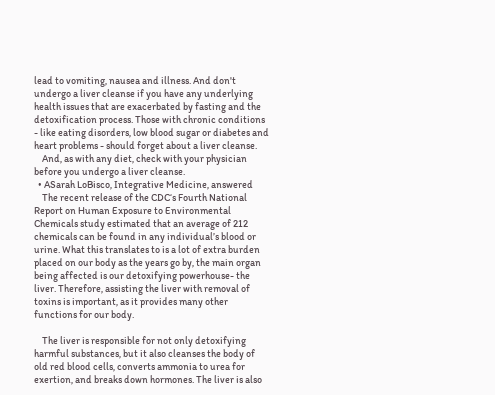lead to vomiting, nausea and illness. And don't undergo a liver cleanse if you have any underlying health issues that are exacerbated by fasting and the detoxification process. Those with chronic conditions - like eating disorders, low blood sugar or diabetes and heart problems - should forget about a liver cleanse.
    And, as with any diet, check with your physician before you undergo a liver cleanse.
  • ASarah LoBisco, Integrative Medicine, answered
    The recent release of the CDC‘s Fourth National Report on Human Exposure to Environmental Chemicals study estimated that an average of 212 chemicals can be found in any individual’s blood or urine. What this translates to is a lot of extra burden placed on our body as the years go by, the main organ being affected is our detoxifying powerhouse- the liver. Therefore, assisting the liver with removal of toxins is important, as it provides many other functions for our body.

    The liver is responsible for not only detoxifying harmful substances, but it also cleanses the body of old red blood cells, converts ammonia to urea for exertion, and breaks down hormones. The liver is also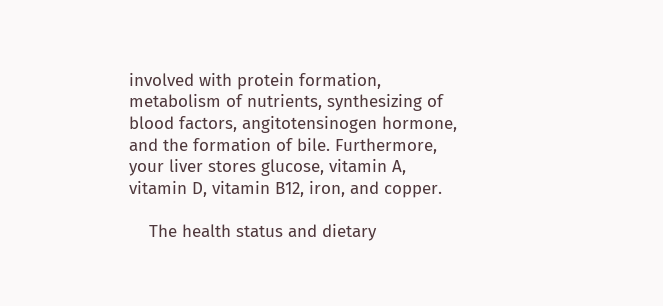involved with protein formation, metabolism of nutrients, synthesizing of blood factors, angitotensinogen hormone, and the formation of bile. Furthermore, your liver stores glucose, vitamin A, vitamin D, vitamin B12, iron, and copper.

    The health status and dietary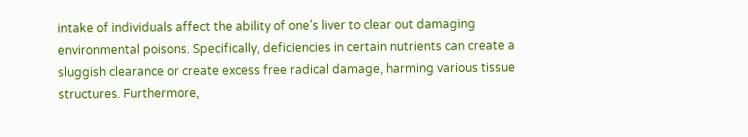intake of individuals affect the ability of one’s liver to clear out damaging environmental poisons. Specifically, deficiencies in certain nutrients can create a sluggish clearance or create excess free radical damage, harming various tissue structures. Furthermore,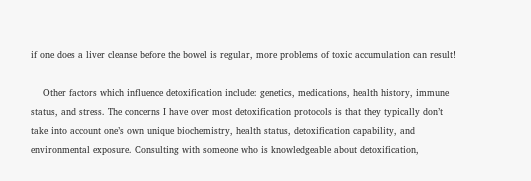if one does a liver cleanse before the bowel is regular, more problems of toxic accumulation can result!

    Other factors which influence detoxification include: genetics, medications, health history, immune status, and stress. The concerns I have over most detoxification protocols is that they typically don’t take into account one’s own unique biochemistry, health status, detoxification capability, and environmental exposure. Consulting with someone who is knowledgeable about detoxification,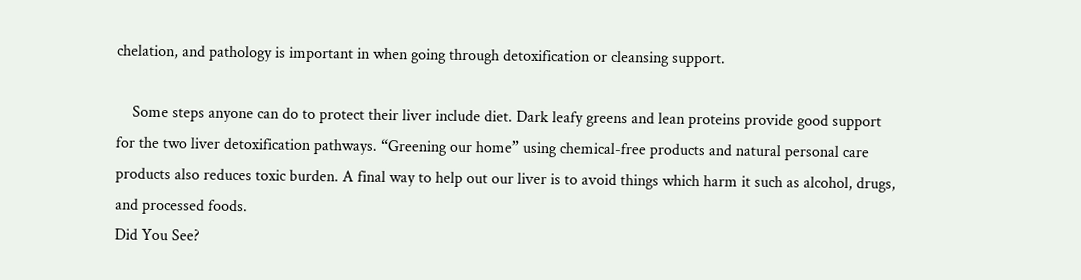chelation, and pathology is important in when going through detoxification or cleansing support.

    Some steps anyone can do to protect their liver include diet. Dark leafy greens and lean proteins provide good support for the two liver detoxification pathways. “Greening our home” using chemical-free products and natural personal care products also reduces toxic burden. A final way to help out our liver is to avoid things which harm it such as alcohol, drugs, and processed foods.
Did You See?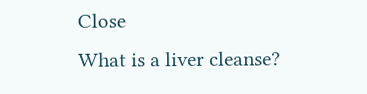Close
What is a liver cleanse?